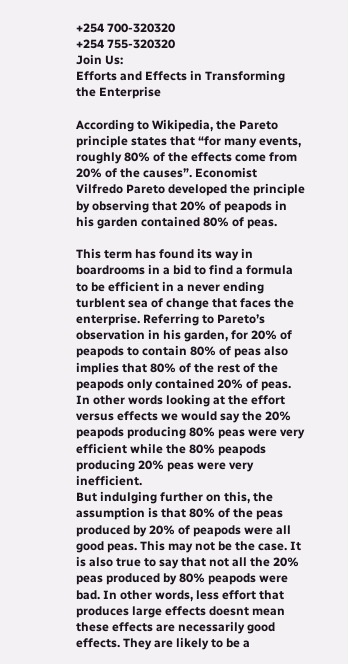+254 700-320320
+254 755-320320
Join Us:
Efforts and Effects in Transforming the Enterprise

According to Wikipedia, the Pareto principle states that “for many events, roughly 80% of the effects come from 20% of the causes”. Economist Vilfredo Pareto developed the principle by observing that 20% of peapods in his garden contained 80% of peas.

This term has found its way in boardrooms in a bid to find a formula to be efficient in a never ending turblent sea of change that faces the enterprise. Referring to Pareto’s observation in his garden, for 20% of peapods to contain 80% of peas also implies that 80% of the rest of the peapods only contained 20% of peas. In other words looking at the effort versus effects we would say the 20% peapods producing 80% peas were very efficient while the 80% peapods producing 20% peas were very inefficient.
But indulging further on this, the assumption is that 80% of the peas produced by 20% of peapods were all good peas. This may not be the case. It is also true to say that not all the 20% peas produced by 80% peapods were bad. In other words, less effort that produces large effects doesnt mean these effects are necessarily good effects. They are likely to be a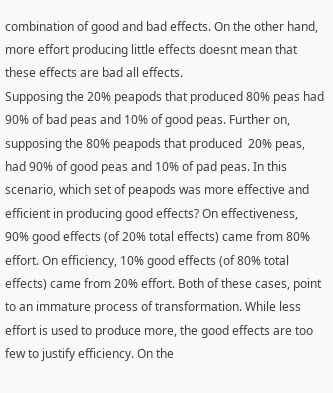combination of good and bad effects. On the other hand, more effort producing little effects doesnt mean that these effects are bad all effects.
Supposing the 20% peapods that produced 80% peas had 90% of bad peas and 10% of good peas. Further on, supposing the 80% peapods that produced  20% peas, had 90% of good peas and 10% of pad peas. In this scenario, which set of peapods was more effective and efficient in producing good effects? On effectiveness, 90% good effects (of 20% total effects) came from 80% effort. On efficiency, 10% good effects (of 80% total effects) came from 20% effort. Both of these cases, point to an immature process of transformation. While less effort is used to produce more, the good effects are too few to justify efficiency. On the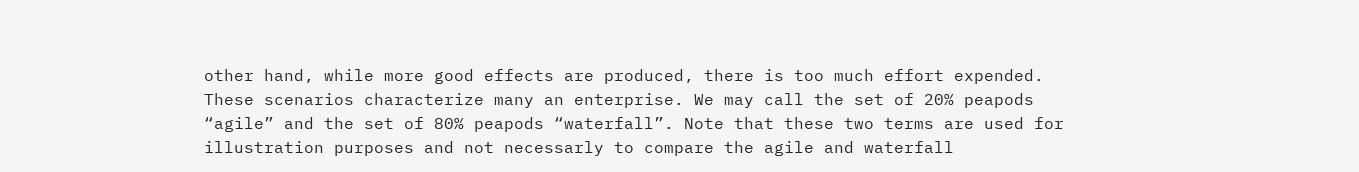other hand, while more good effects are produced, there is too much effort expended.
These scenarios characterize many an enterprise. We may call the set of 20% peapods “agile” and the set of 80% peapods “waterfall”. Note that these two terms are used for illustration purposes and not necessarly to compare the agile and waterfall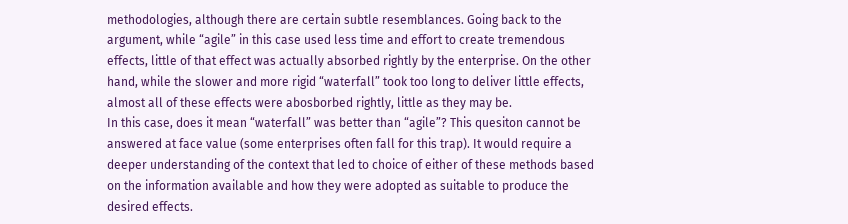methodologies, although there are certain subtle resemblances. Going back to the argument, while “agile” in this case used less time and effort to create tremendous effects, little of that effect was actually absorbed rightly by the enterprise. On the other hand, while the slower and more rigid “waterfall” took too long to deliver little effects, almost all of these effects were abosborbed rightly, little as they may be.
In this case, does it mean “waterfall” was better than “agile”? This quesiton cannot be answered at face value (some enterprises often fall for this trap). It would require a deeper understanding of the context that led to choice of either of these methods based on the information available and how they were adopted as suitable to produce the desired effects.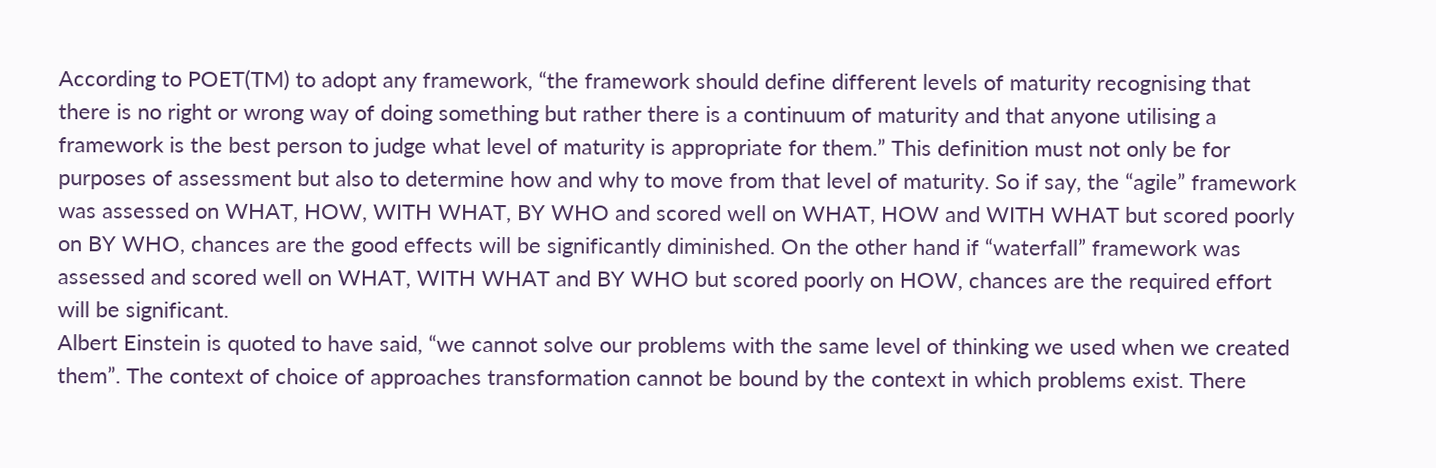According to POET(TM) to adopt any framework, “the framework should define different levels of maturity recognising that there is no right or wrong way of doing something but rather there is a continuum of maturity and that anyone utilising a framework is the best person to judge what level of maturity is appropriate for them.” This definition must not only be for purposes of assessment but also to determine how and why to move from that level of maturity. So if say, the “agile” framework was assessed on WHAT, HOW, WITH WHAT, BY WHO and scored well on WHAT, HOW and WITH WHAT but scored poorly on BY WHO, chances are the good effects will be significantly diminished. On the other hand if “waterfall” framework was assessed and scored well on WHAT, WITH WHAT and BY WHO but scored poorly on HOW, chances are the required effort will be significant.
Albert Einstein is quoted to have said, “we cannot solve our problems with the same level of thinking we used when we created them”. The context of choice of approaches transformation cannot be bound by the context in which problems exist. There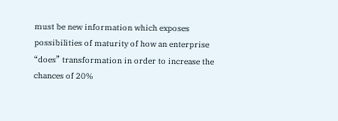must be new information which exposes possibilities of maturity of how an enterprise “does” transformation in order to increase the chances of 20%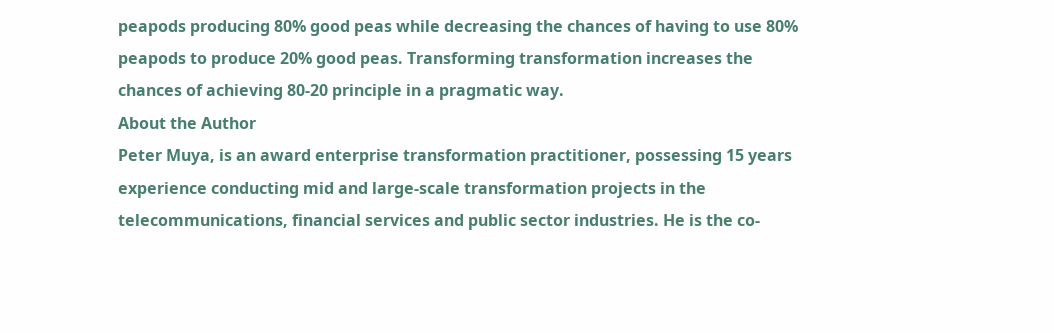peapods producing 80% good peas while decreasing the chances of having to use 80% peapods to produce 20% good peas. Transforming transformation increases the chances of achieving 80-20 principle in a pragmatic way.
About the Author
Peter Muya, is an award enterprise transformation practitioner, possessing 15 years experience conducting mid and large-scale transformation projects in the telecommunications, financial services and public sector industries. He is the co-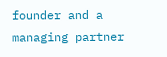founder and a managing partner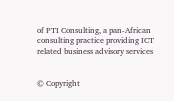of PTI Consulting, a pan-African consulting practice providing ICT related business advisory services


© Copyright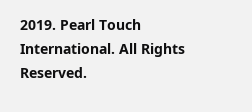2019. Pearl Touch International. All Rights Reserved.